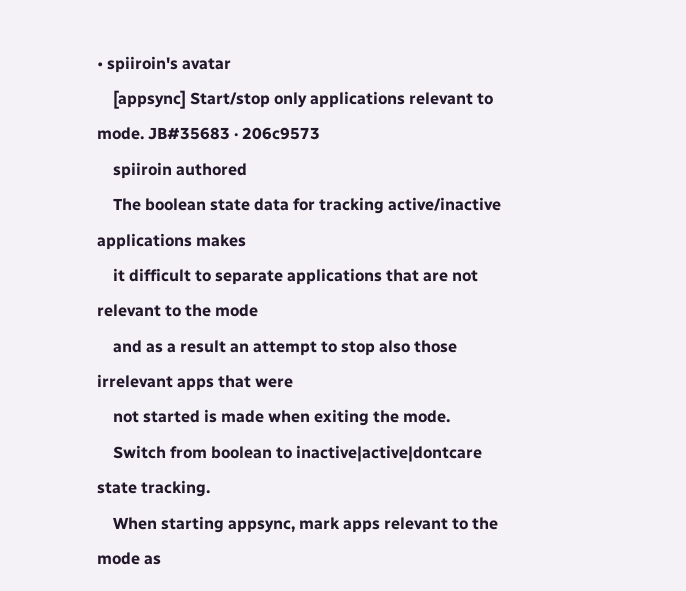• spiiroin's avatar
    [appsync] Start/stop only applications relevant to mode. JB#35683 · 206c9573
    spiiroin authored
    The boolean state data for tracking active/inactive applications makes
    it difficult to separate applications that are not relevant to the mode
    and as a result an attempt to stop also those irrelevant apps that were
    not started is made when exiting the mode.
    Switch from boolean to inactive|active|dontcare state tracking.
    When starting appsync, mark apps relevant to the mode as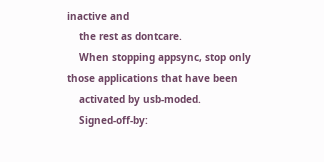inactive and
    the rest as dontcare.
    When stopping appsync, stop only those applications that have been
    activated by usb-moded.
    Signed-off-by: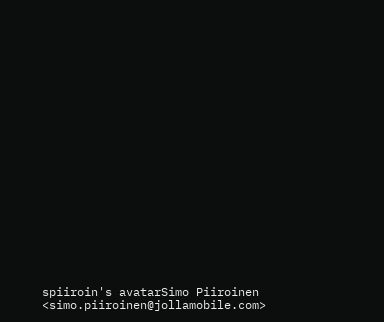spiiroin's avatarSimo Piiroinen <simo.piiroinen@jollamobile.com>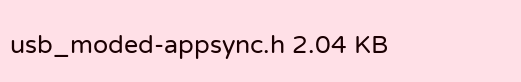usb_moded-appsync.h 2.04 KB